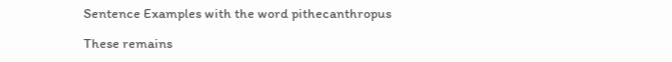Sentence Examples with the word pithecanthropus

These remains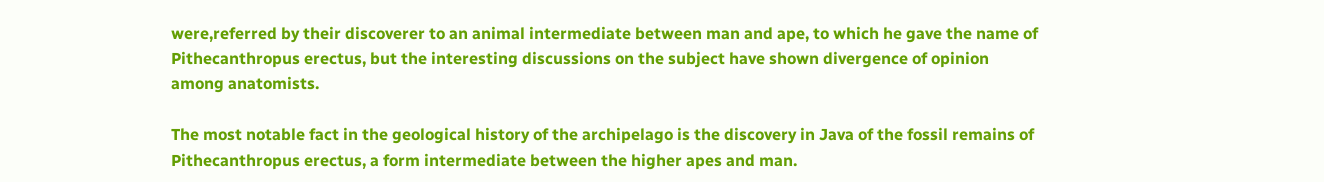were,referred by their discoverer to an animal intermediate between man and ape, to which he gave the name of Pithecanthropus erectus, but the interesting discussions on the subject have shown divergence of opinion among anatomists.

The most notable fact in the geological history of the archipelago is the discovery in Java of the fossil remains of Pithecanthropus erectus, a form intermediate between the higher apes and man.